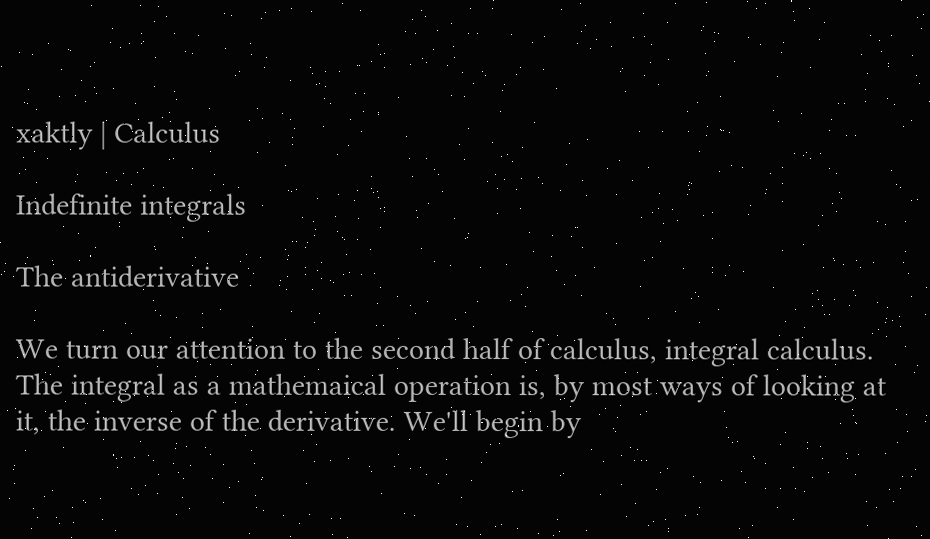xaktly | Calculus

Indefinite integrals

The antiderivative

We turn our attention to the second half of calculus, integral calculus. The integral as a mathemaical operation is, by most ways of looking at it, the inverse of the derivative. We'll begin by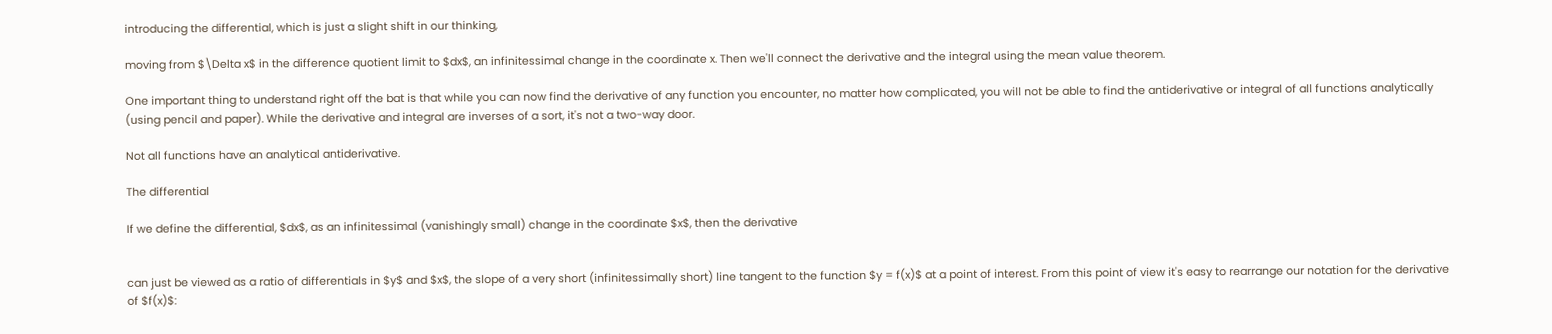introducing the differential, which is just a slight shift in our thinking,

moving from $\Delta x$ in the difference quotient limit to $dx$, an infinitessimal change in the coordinate x. Then we'll connect the derivative and the integral using the mean value theorem.

One important thing to understand right off the bat is that while you can now find the derivative of any function you encounter, no matter how complicated, you will not be able to find the antiderivative or integral of all functions analytically (using pencil and paper). While the derivative and integral are inverses of a sort, it's not a two-way door.

Not all functions have an analytical antiderivative.

The differential

If we define the differential, $dx$, as an infinitessimal (vanishingly small) change in the coordinate $x$, then the derivative


can just be viewed as a ratio of differentials in $y$ and $x$, the slope of a very short (infinitessimally short) line tangent to the function $y = f(x)$ at a point of interest. From this point of view it's easy to rearrange our notation for the derivative of $f(x)$: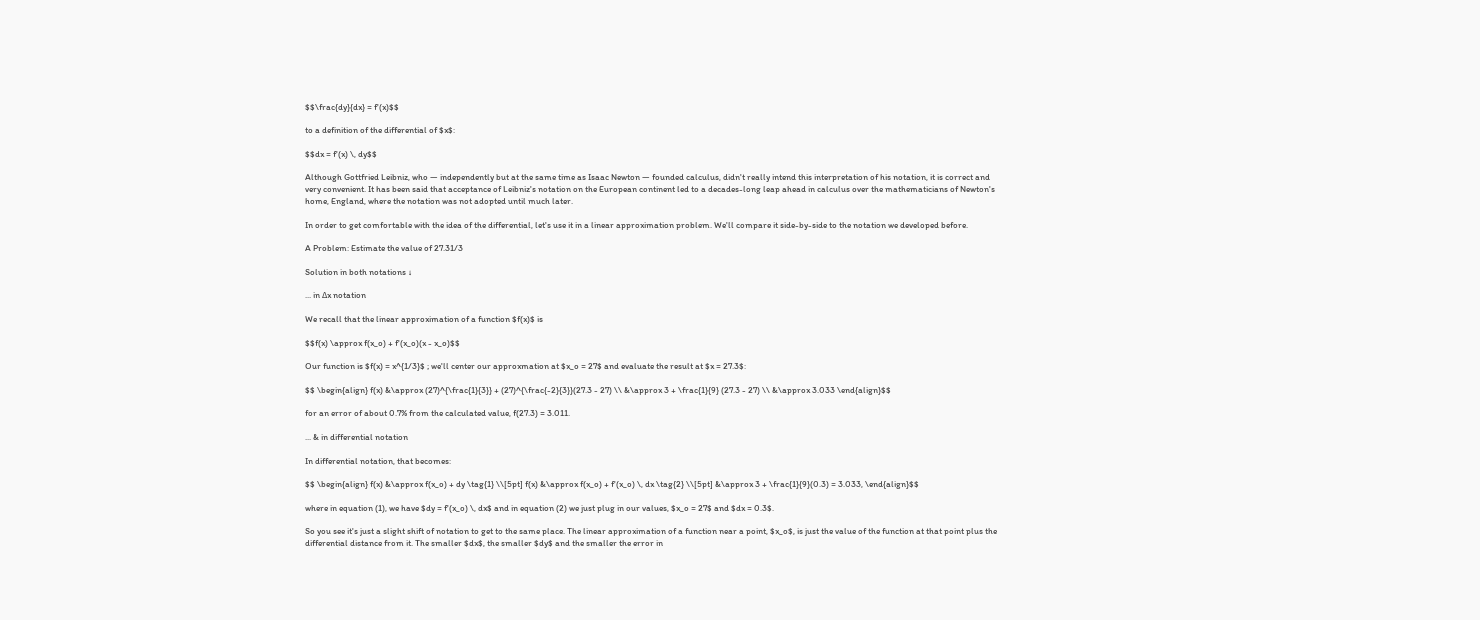$$\frac{dy}{dx} = f'(x)$$

to a definition of the differential of $x$:

$$dx = f'(x) \, dy$$

Although Gottfried Leibniz, who — independently but at the same time as Isaac Newton — founded calculus, didn't really intend this interpretation of his notation, it is correct and very convenient. It has been said that acceptance of Leibniz's notation on the European continent led to a decades-long leap ahead in calculus over the mathematicians of Newton's home, England, where the notation was not adopted until much later.

In order to get comfortable with the idea of the differential, let's use it in a linear approximation problem. We'll compare it side-by-side to the notation we developed before.

A Problem: Estimate the value of 27.31/3

Solution in both notations ↓

... in Δx notation

We recall that the linear approximation of a function $f(x)$ is

$$f(x) \approx f(x_o) + f'(x_o)(x - x_o)$$

Our function is $f(x) = x^{1/3}$ ; we'll center our approxmation at $x_o = 27$ and evaluate the result at $x = 27.3$:

$$ \begin{align} f(x) &\approx (27)^{\frac{1}{3}} + (27)^{\frac{-2}{3}}(27.3 - 27) \\ &\approx 3 + \frac{1}{9} (27.3 - 27) \\ &\approx 3.033 \end{align}$$

for an error of about 0.7% from the calculated value, f(27.3) = 3.011.

... & in differential notation

In differential notation, that becomes:

$$ \begin{align} f(x) &\approx f(x_o) + dy \tag{1} \\[5pt] f(x) &\approx f(x_o) + f'(x_o) \, dx \tag{2} \\[5pt] &\approx 3 + \frac{1}{9}(0.3) = 3.033, \end{align}$$

where in equation (1), we have $dy = f'(x_o) \, dx$ and in equation (2) we just plug in our values, $x_o = 27$ and $dx = 0.3$.

So you see it's just a slight shift of notation to get to the same place. The linear approximation of a function near a point, $x_o$, is just the value of the function at that point plus the differential distance from it. The smaller $dx$, the smaller $dy$ and the smaller the error in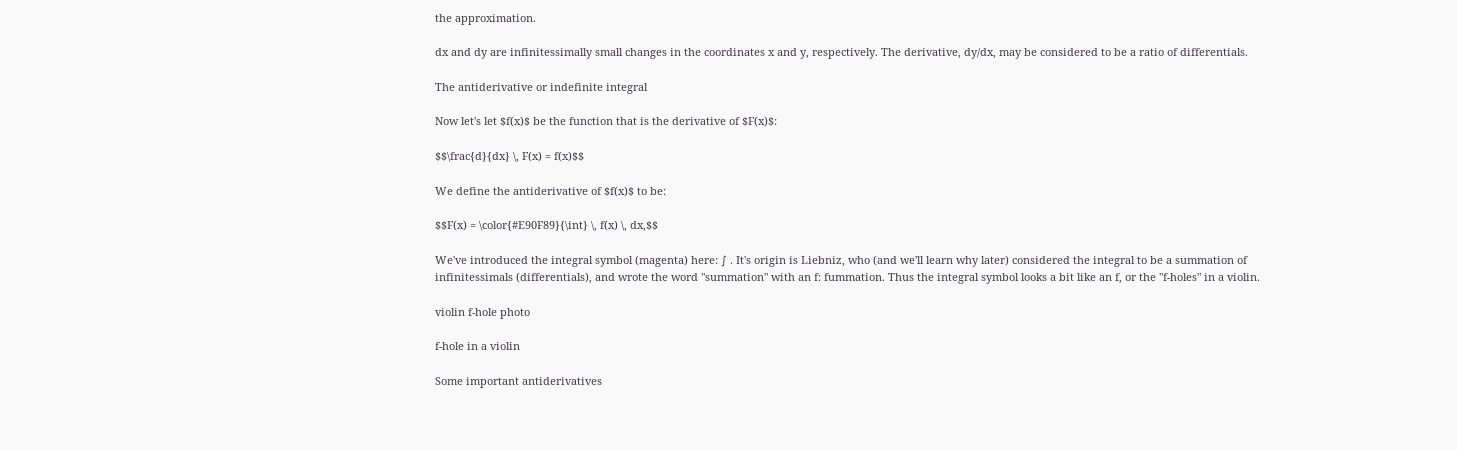the approximation.

dx and dy are infinitessimally small changes in the coordinates x and y, respectively. The derivative, dy/dx, may be considered to be a ratio of differentials.

The antiderivative or indefinite integral

Now let's let $f(x)$ be the function that is the derivative of $F(x)$:

$$\frac{d}{dx} \, F(x) = f(x)$$

We define the antiderivative of $f(x)$ to be:

$$F(x) = \color{#E90F89}{\int} \, f(x) \, dx,$$

We've introduced the integral symbol (magenta) here: ∫ . It's origin is Liebniz, who (and we'll learn why later) considered the integral to be a summation of infinitessimals (differentials), and wrote the word "summation" with an f: fummation. Thus the integral symbol looks a bit like an f, or the "f-holes" in a violin.

violin f-hole photo

f-hole in a violin

Some important antiderivatives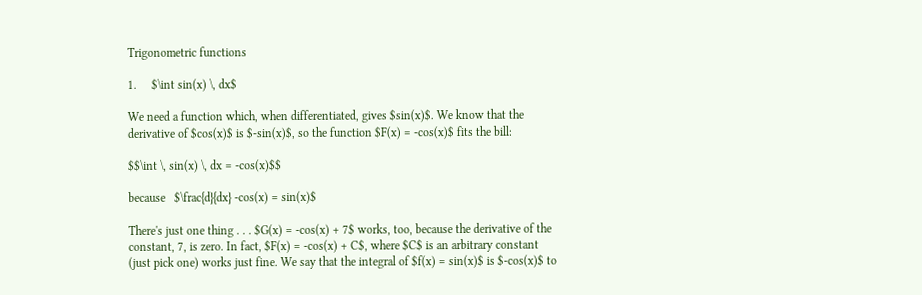Trigonometric functions

1.     $\int sin(x) \, dx$

We need a function which, when differentiated, gives $sin(x)$. We know that the derivative of $cos(x)$ is $-sin(x)$, so the function $F(x) = -cos(x)$ fits the bill:

$$\int \, sin(x) \, dx = -cos(x)$$

because   $\frac{d}{dx} -cos(x) = sin(x)$

There's just one thing . . . $G(x) = -cos(x) + 7$ works, too, because the derivative of the constant, 7, is zero. In fact, $F(x) = -cos(x) + C$, where $C$ is an arbitrary constant (just pick one) works just fine. We say that the integral of $f(x) = sin(x)$ is $-cos(x)$ to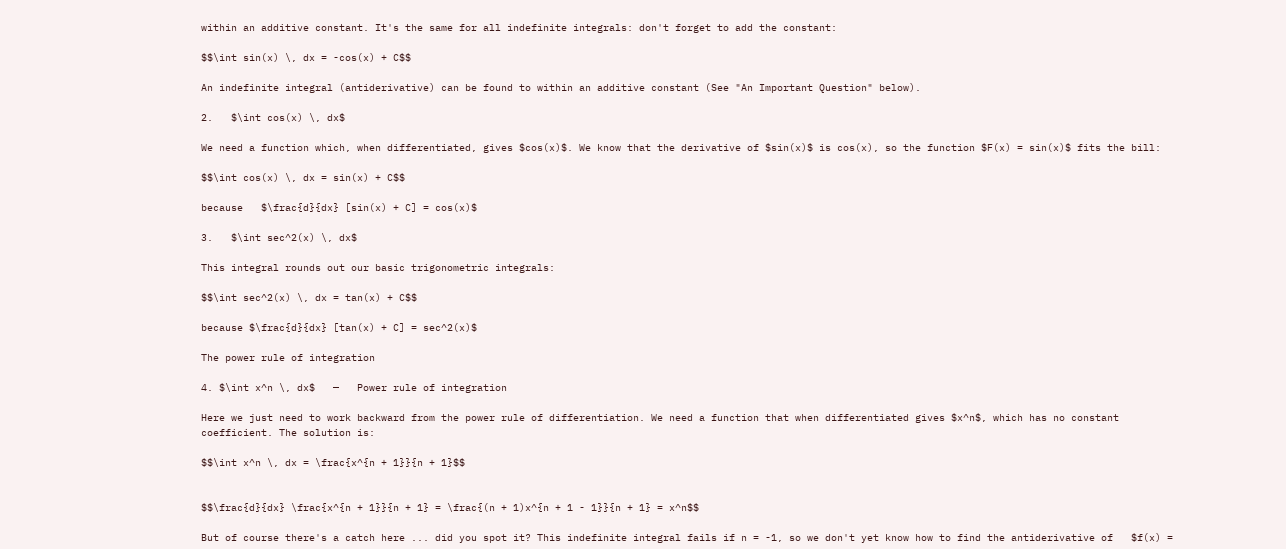within an additive constant. It's the same for all indefinite integrals: don't forget to add the constant:

$$\int sin(x) \, dx = -cos(x) + C$$

An indefinite integral (antiderivative) can be found to within an additive constant (See "An Important Question" below).

2.   $\int cos(x) \, dx$

We need a function which, when differentiated, gives $cos(x)$. We know that the derivative of $sin(x)$ is cos(x), so the function $F(x) = sin(x)$ fits the bill:

$$\int cos(x) \, dx = sin(x) + C$$

because   $\frac{d}{dx} [sin(x) + C] = cos(x)$

3.   $\int sec^2(x) \, dx$

This integral rounds out our basic trigonometric integrals:

$$\int sec^2(x) \, dx = tan(x) + C$$

because $\frac{d}{dx} [tan(x) + C] = sec^2(x)$

The power rule of integration

4. $\int x^n \, dx$   —   Power rule of integration

Here we just need to work backward from the power rule of differentiation. We need a function that when differentiated gives $x^n$, which has no constant coefficient. The solution is:

$$\int x^n \, dx = \frac{x^{n + 1}}{n + 1}$$


$$\frac{d}{dx} \frac{x^{n + 1}}{n + 1} = \frac{(n + 1)x^{n + 1 - 1}}{n + 1} = x^n$$

But of course there's a catch here ... did you spot it? This indefinite integral fails if n = -1, so we don't yet know how to find the antiderivative of   $f(x) =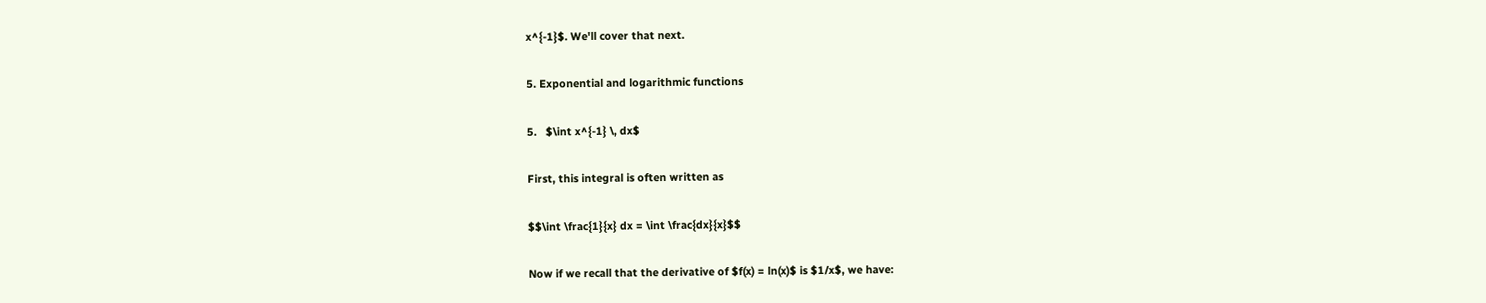x^{-1}$. We'll cover that next.

5. Exponential and logarithmic functions

5.   $\int x^{-1} \, dx$

First, this integral is often written as

$$\int \frac{1}{x} dx = \int \frac{dx}{x}$$

Now if we recall that the derivative of $f(x) = ln(x)$ is $1/x$, we have: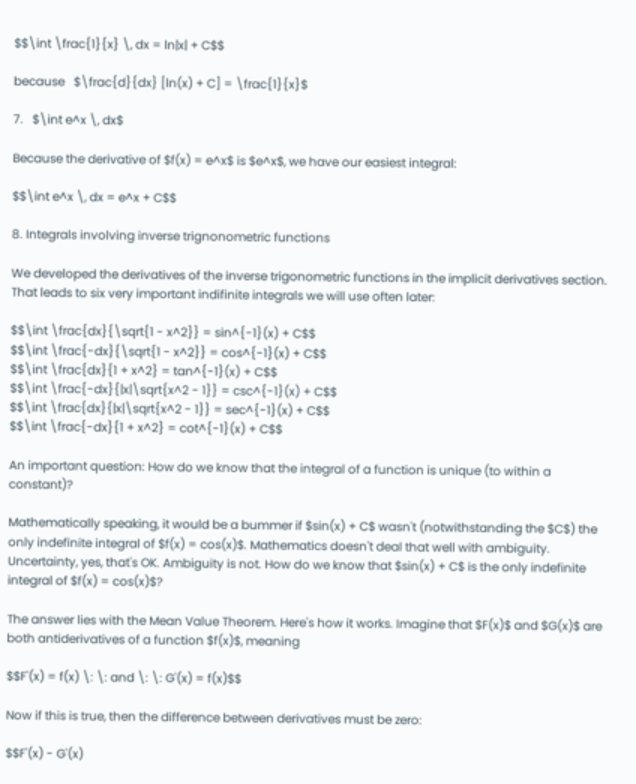$$\int \frac{1}{x} \, dx = ln|x| + C$$

because   $\frac{d}{dx} [ln(x) + C] = \frac{1}{x}$

7.   $\int e^x \, dx$

Because the derivative of $f(x) = e^x$ is $e^x$, we have our easiest integral:

$$\int e^x \, dx = e^x + C$$

8. Integrals involving inverse trignonometric functions

We developed the derivatives of the inverse trigonometric functions in the implicit derivatives section. That leads to six very important indifinite integrals we will use often later:

$$\int \frac{dx}{\sqrt{1 - x^2}} = sin^{-1}(x) + C$$
$$\int \frac{-dx}{\sqrt{1 - x^2}} = cos^{-1}(x) + C$$
$$\int \frac{dx}{1 + x^2} = tan^{-1}(x) + C$$
$$\int \frac{-dx}{|x|\sqrt{x^2 - 1}} = csc^{-1}(x) + C$$
$$\int \frac{dx}{|x|\sqrt{x^2 - 1}} = sec^{-1}(x) + C$$
$$\int \frac{-dx}{1 + x^2} = cot^{-1}(x) + C$$

An important question: How do we know that the integral of a function is unique (to within a constant)?

Mathematically speaking, it would be a bummer if $sin(x) + C$ wasn't (notwithstanding the $C$) the only indefinite integral of $f(x) = cos(x)$. Mathematics doesn't deal that well with ambiguity. Uncertainty, yes, that's OK. Ambiguity is not. How do we know that $sin(x) + C$ is the only indefinite integral of $f(x) = cos(x)$?

The answer lies with the Mean Value Theorem. Here's how it works. Imagine that $F(x)$ and $G(x)$ are both antiderivatives of a function $f(x)$, meaning

$$F'(x) = f(x) \: \: and \: \: G'(x) = f(x)$$

Now if this is true, then the difference between derivatives must be zero:

$$F'(x) - G'(x)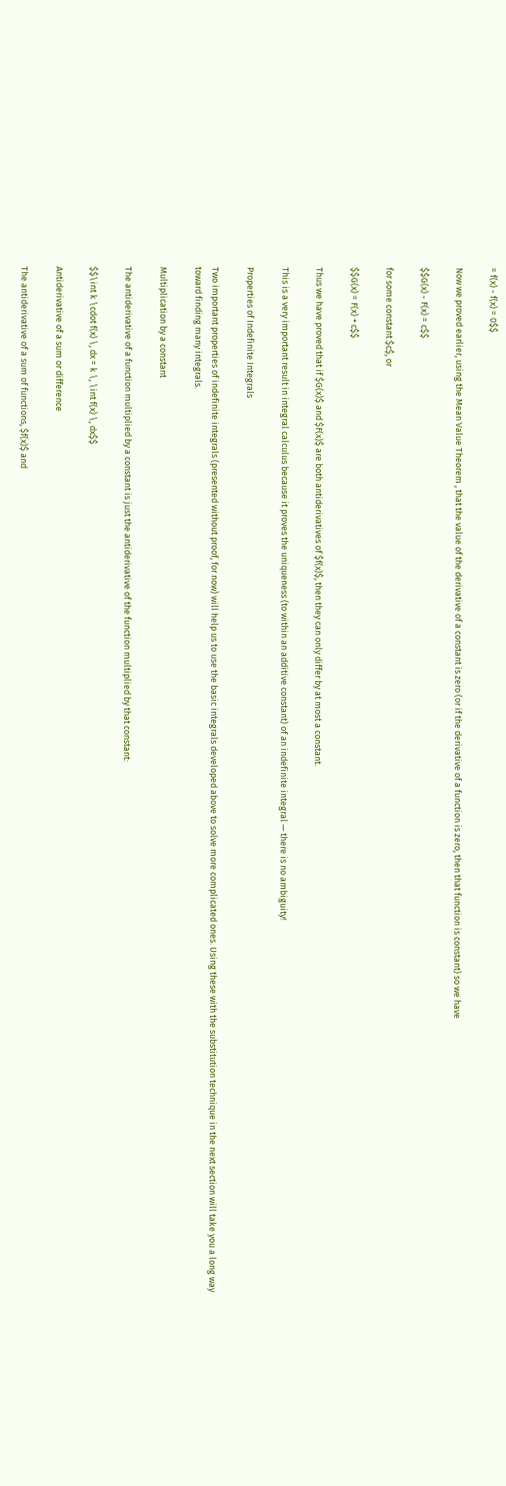= f(x) - f(x) = 0$$

Now we proved earlier, using the Mean Value Theorem , that the value of the derivative of a constant is zero (or if the derivative of a function is zero, then that function is constant) so we have

$$G(x) - F(x) = c$$

for some constant $c$, or

$$G(x) = F(x) + c$$

Thus we have proved that if $G(x)$ and $F(x)$ are both antiderivatives of $f(x)$, then they can only differ by at most a constant.

This is a very important result in integral calculus because it proves the uniqueness (to within an additive constant) of an indefinite integral — there is no ambiguity!

Properties of Indefinite Integrals

Two important properties of indefinite integrals (presented without proof, for now) will help us to use the basic integrals developed above to solve more complicated ones. Using these with the substitution technique in the next section will take you a long way toward finding many integrals.

Multiplication by a constant

The antiderivative of a function multiplied by a constant is just the antiderivative of the function multiplied by that constant:

$$\int k \cdot f(x) \, dx = k \, \int f(x) \, dx$$

Antiderivative of a sum or difference

The antiderivative of a sum of functions, $f(x)$ and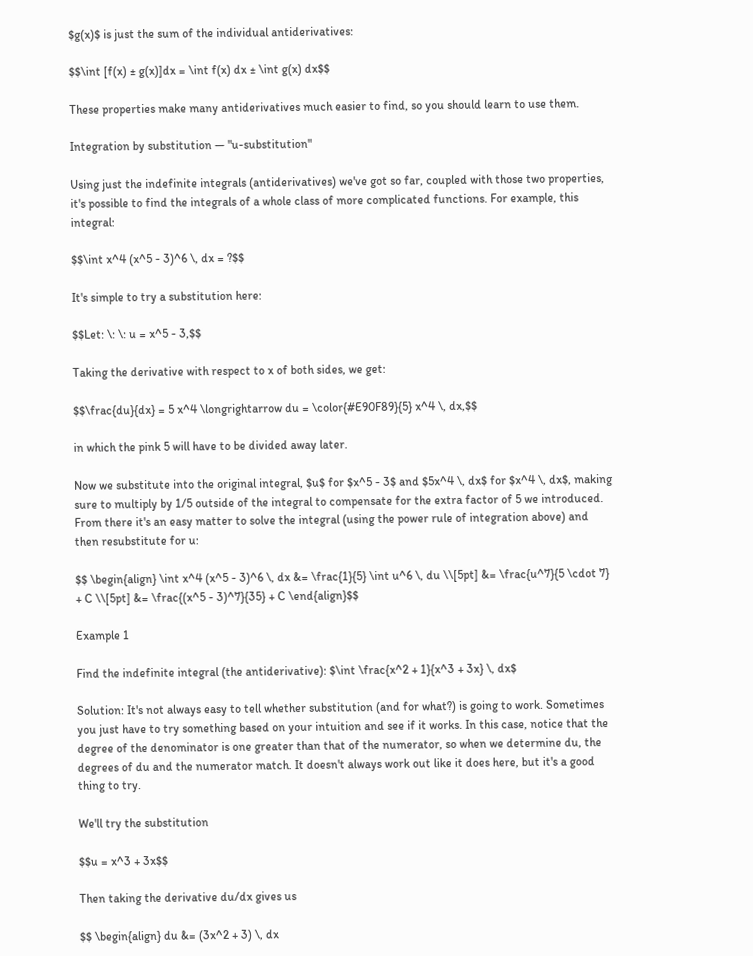$g(x)$ is just the sum of the individual antiderivatives:

$$\int [f(x) ± g(x)]dx = \int f(x) dx ± \int g(x) dx$$

These properties make many antiderivatives much easier to find, so you should learn to use them.

Integration by substitution — "u-substitution"

Using just the indefinite integrals (antiderivatives) we've got so far, coupled with those two properties, it's possible to find the integrals of a whole class of more complicated functions. For example, this integral:

$$\int x^4 (x^5 - 3)^6 \, dx = ?$$

It's simple to try a substitution here:

$$Let: \: \: u = x^5 - 3,$$

Taking the derivative with respect to x of both sides, we get:

$$\frac{du}{dx} = 5 x^4 \longrightarrow du = \color{#E90F89}{5} x^4 \, dx,$$

in which the pink 5 will have to be divided away later.

Now we substitute into the original integral, $u$ for $x^5 - 3$ and $5x^4 \, dx$ for $x^4 \, dx$, making sure to multiply by 1/5 outside of the integral to compensate for the extra factor of 5 we introduced. From there it's an easy matter to solve the integral (using the power rule of integration above) and then resubstitute for u:

$$ \begin{align} \int x^4 (x^5 - 3)^6 \, dx &= \frac{1}{5} \int u^6 \, du \\[5pt] &= \frac{u^7}{5 \cdot 7} + C \\[5pt] &= \frac{(x^5 - 3)^7}{35} + C \end{align}$$

Example 1

Find the indefinite integral (the antiderivative): $\int \frac{x^2 + 1}{x^3 + 3x} \, dx$

Solution: It's not always easy to tell whether substitution (and for what?) is going to work. Sometimes you just have to try something based on your intuition and see if it works. In this case, notice that the degree of the denominator is one greater than that of the numerator, so when we determine du, the degrees of du and the numerator match. It doesn't always work out like it does here, but it's a good thing to try.

We'll try the substitution

$$u = x^3 + 3x$$

Then taking the derivative du/dx gives us

$$ \begin{align} du &= (3x^2 + 3) \, dx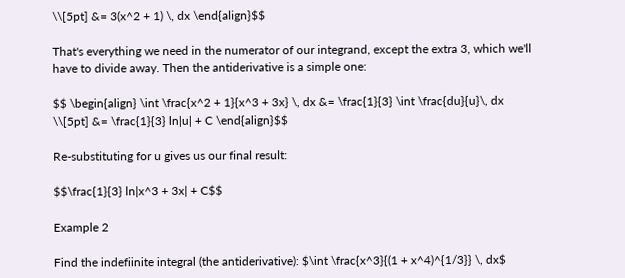\\[5pt] &= 3(x^2 + 1) \, dx \end{align}$$

That's everything we need in the numerator of our integrand, except the extra 3, which we'll have to divide away. Then the antiderivative is a simple one:

$$ \begin{align} \int \frac{x^2 + 1}{x^3 + 3x} \, dx &= \frac{1}{3} \int \frac{du}{u}\, dx \\[5pt] &= \frac{1}{3} ln|u| + C \end{align}$$

Re-substituting for u gives us our final result:

$$\frac{1}{3} ln|x^3 + 3x| + C$$

Example 2

Find the indefiinite integral (the antiderivative): $\int \frac{x^3}{(1 + x^4)^{1/3}} \, dx$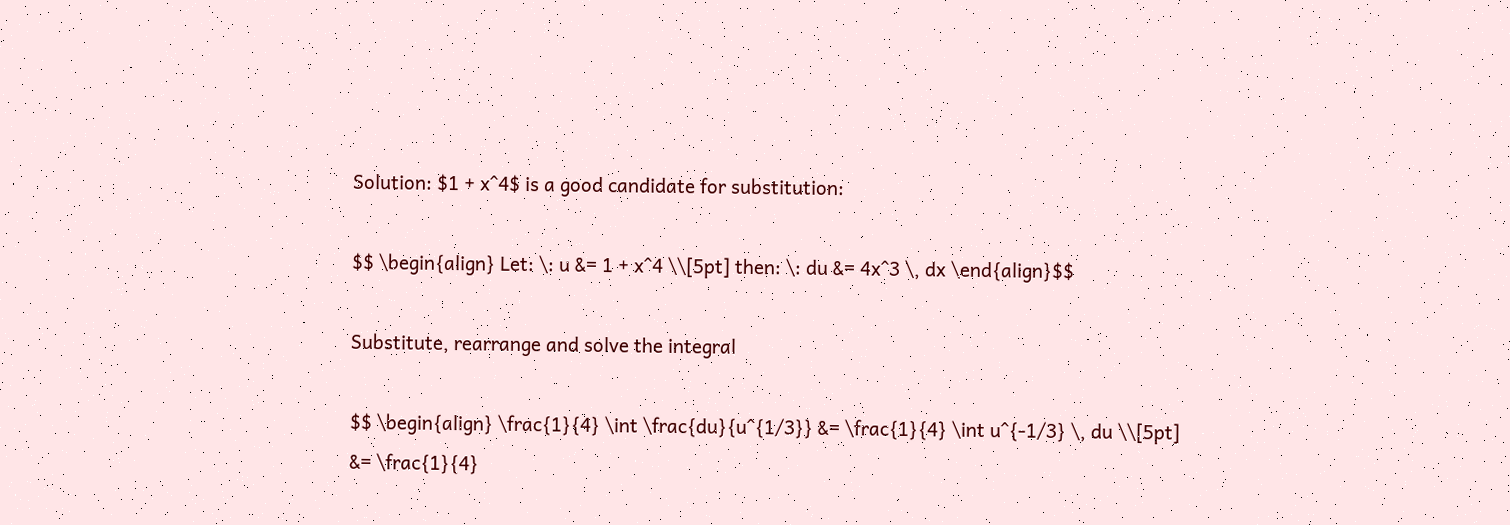Solution: $1 + x^4$ is a good candidate for substitution:

$$ \begin{align} Let: \: u &= 1 + x^4 \\[5pt] then: \: du &= 4x^3 \, dx \end{align}$$

Substitute, rearrange and solve the integral

$$ \begin{align} \frac{1}{4} \int \frac{du}{u^{1/3}} &= \frac{1}{4} \int u^{-1/3} \, du \\[5pt] &= \frac{1}{4}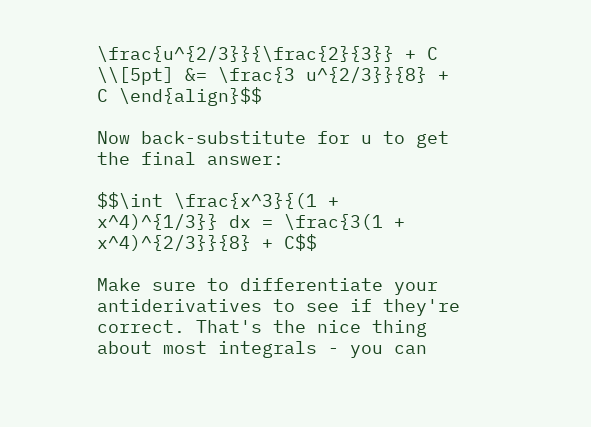\frac{u^{2/3}}{\frac{2}{3}} + C \\[5pt] &= \frac{3 u^{2/3}}{8} + C \end{align}$$

Now back-substitute for u to get the final answer:

$$\int \frac{x^3}{(1 + x^4)^{1/3}} dx = \frac{3(1 + x^4)^{2/3}}{8} + C$$

Make sure to differentiate your antiderivatives to see if they're correct. That's the nice thing about most integrals - you can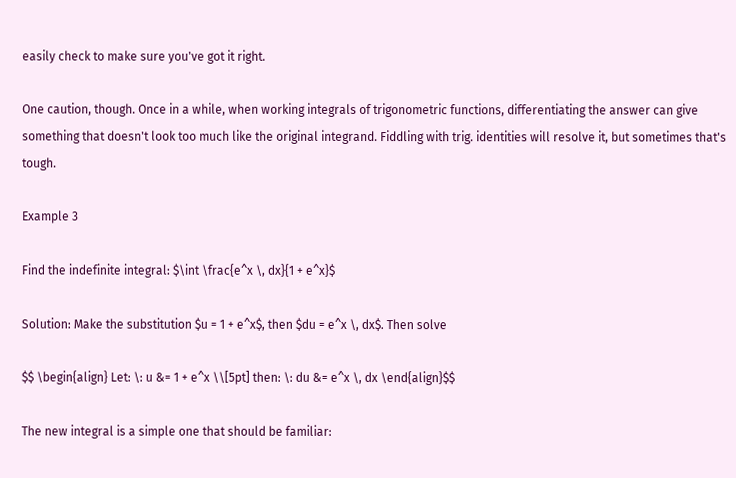easily check to make sure you've got it right.

One caution, though. Once in a while, when working integrals of trigonometric functions, differentiating the answer can give something that doesn't look too much like the original integrand. Fiddling with trig. identities will resolve it, but sometimes that's tough.

Example 3

Find the indefinite integral: $\int \frac{e^x \, dx}{1 + e^x}$

Solution: Make the substitution $u = 1 + e^x$, then $du = e^x \, dx$. Then solve

$$ \begin{align} Let: \: u &= 1 + e^x \\[5pt] then: \: du &= e^x \, dx \end{align}$$

The new integral is a simple one that should be familiar: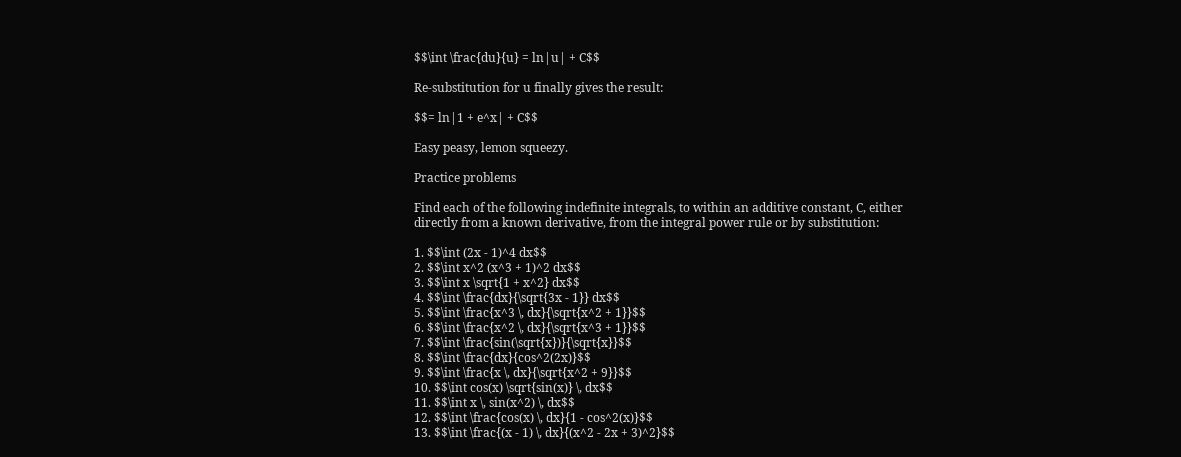$$\int \frac{du}{u} = ln|u| + C$$

Re-substitution for u finally gives the result:

$$= ln|1 + e^x| + C$$

Easy peasy, lemon squeezy.

Practice problems

Find each of the following indefinite integrals, to within an additive constant, C, either directly from a known derivative, from the integral power rule or by substitution:

1. $$\int (2x - 1)^4 dx$$
2. $$\int x^2 (x^3 + 1)^2 dx$$
3. $$\int x \sqrt{1 + x^2} dx$$
4. $$\int \frac{dx}{\sqrt{3x - 1}} dx$$
5. $$\int \frac{x^3 \, dx}{\sqrt{x^2 + 1}}$$
6. $$\int \frac{x^2 \, dx}{\sqrt{x^3 + 1}}$$
7. $$\int \frac{sin(\sqrt{x})}{\sqrt{x}}$$
8. $$\int \frac{dx}{cos^2(2x)}$$
9. $$\int \frac{x \, dx}{\sqrt{x^2 + 9}}$$
10. $$\int cos(x) \sqrt{sin(x)} \, dx$$
11. $$\int x \, sin(x^2) \, dx$$
12. $$\int \frac{cos(x) \, dx}{1 - cos^2(x)}$$
13. $$\int \frac{(x - 1) \, dx}{(x^2 - 2x + 3)^2}$$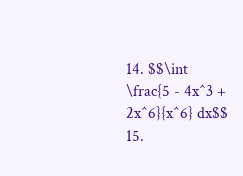14. $$\int \frac{5 - 4x^3 + 2x^6}{x^6} dx$$
15.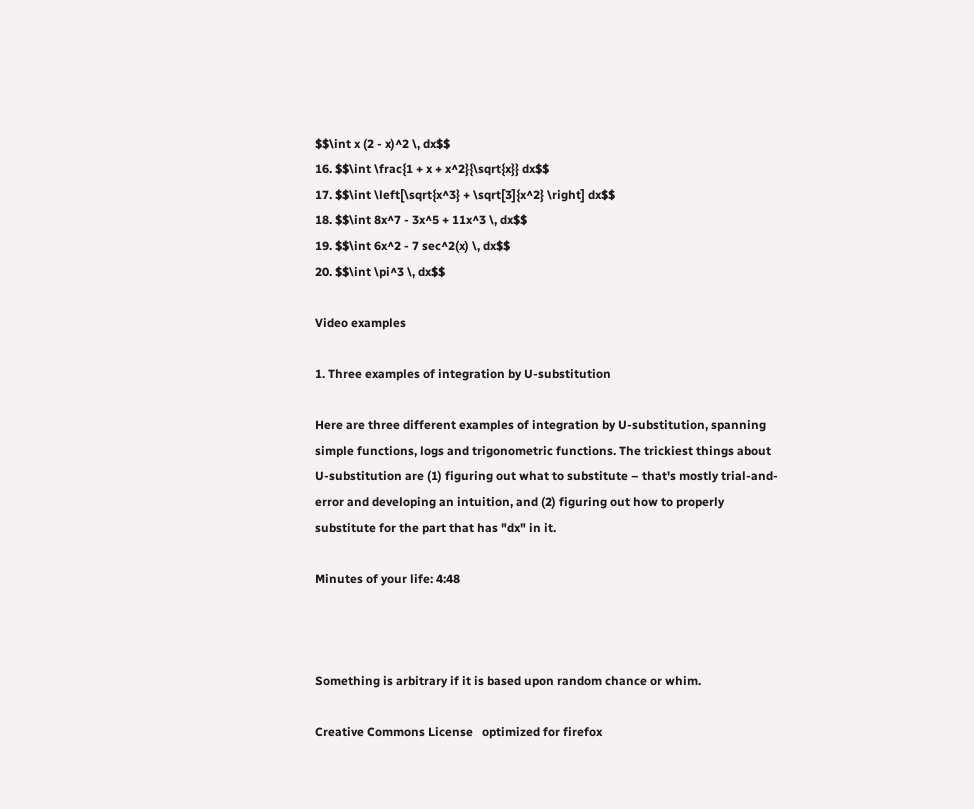$$\int x (2 - x)^2 \, dx$$
16. $$\int \frac{1 + x + x^2}{\sqrt{x}} dx$$
17. $$\int \left[\sqrt{x^3} + \sqrt[3]{x^2} \right] dx$$
18. $$\int 8x^7 - 3x^5 + 11x^3 \, dx$$
19. $$\int 6x^2 - 7 sec^2(x) \, dx$$
20. $$\int \pi^3 \, dx$$

Video examples

1. Three examples of integration by U-substitution

Here are three different examples of integration by U-substitution, spanning simple functions, logs and trigonometric functions. The trickiest things about U-substitution are (1) figuring out what to substitute – that's mostly trial-and-error and developing an intuition, and (2) figuring out how to properly substitute for the part that has "dx" in it.

Minutes of your life: 4:48



Something is arbitrary if it is based upon random chance or whim.

Creative Commons License   optimized for firefox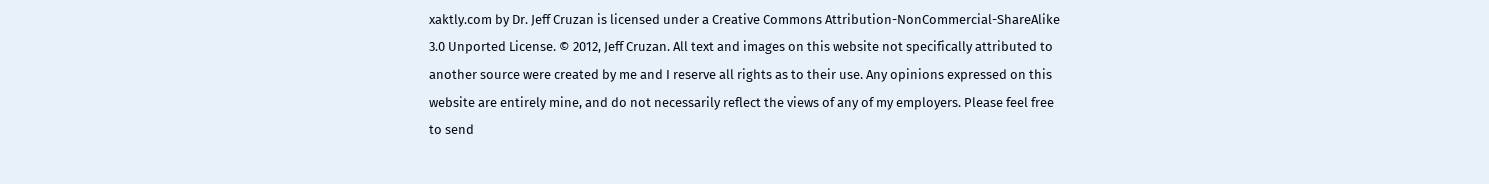xaktly.com by Dr. Jeff Cruzan is licensed under a Creative Commons Attribution-NonCommercial-ShareAlike 3.0 Unported License. © 2012, Jeff Cruzan. All text and images on this website not specifically attributed to another source were created by me and I reserve all rights as to their use. Any opinions expressed on this website are entirely mine, and do not necessarily reflect the views of any of my employers. Please feel free to send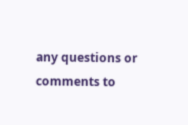any questions or comments to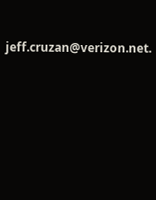jeff.cruzan@verizon.net.